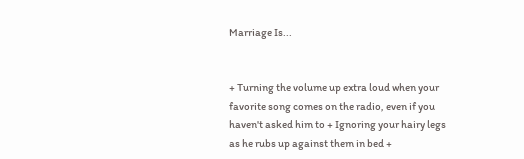Marriage Is...


+ Turning the volume up extra loud when your favorite song comes on the radio, even if you haven't asked him to + Ignoring your hairy legs as he rubs up against them in bed +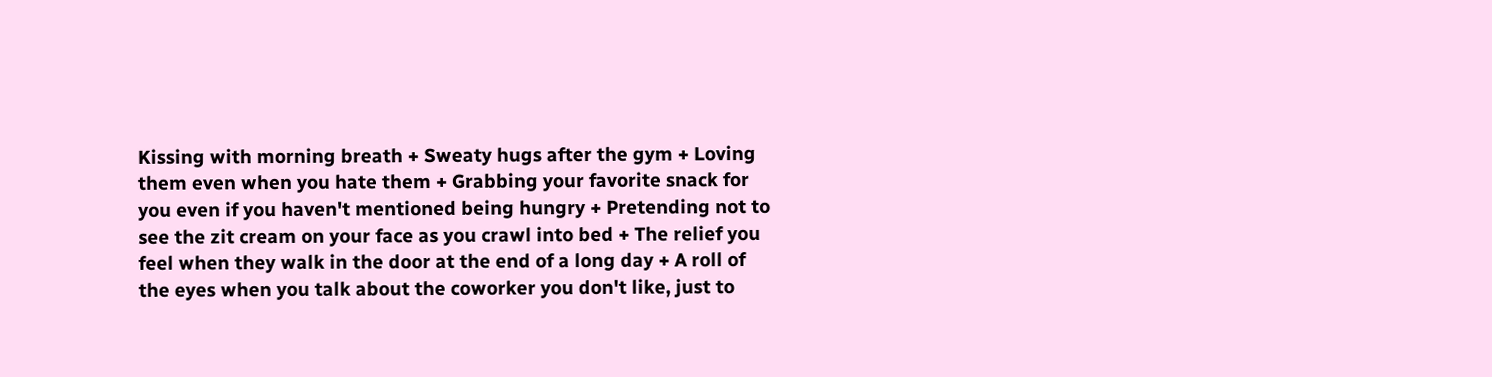Kissing with morning breath + Sweaty hugs after the gym + Loving them even when you hate them + Grabbing your favorite snack for you even if you haven't mentioned being hungry + Pretending not to see the zit cream on your face as you crawl into bed + The relief you feel when they walk in the door at the end of a long day + A roll of the eyes when you talk about the coworker you don't like, just to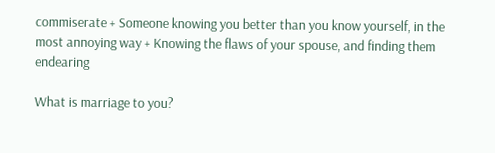commiserate + Someone knowing you better than you know yourself, in the most annoying way + Knowing the flaws of your spouse, and finding them endearing

What is marriage to you?